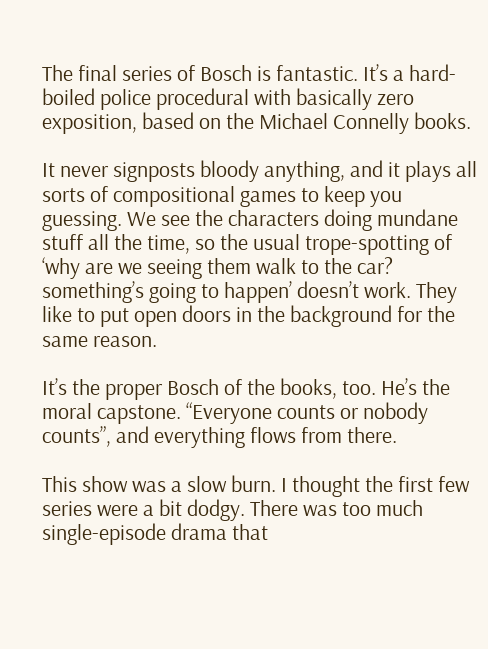The final series of Bosch is fantastic. It’s a hard-boiled police procedural with basically zero exposition, based on the Michael Connelly books.

It never signposts bloody anything, and it plays all sorts of compositional games to keep you guessing. We see the characters doing mundane stuff all the time, so the usual trope-spotting of ‘why are we seeing them walk to the car? something’s going to happen’ doesn’t work. They like to put open doors in the background for the same reason.

It’s the proper Bosch of the books, too. He’s the moral capstone. “Everyone counts or nobody counts”, and everything flows from there.

This show was a slow burn. I thought the first few series were a bit dodgy. There was too much single-episode drama that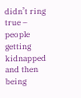didn’t ring true – people getting kidnapped and then being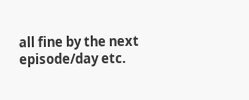all fine by the next episode/day etc.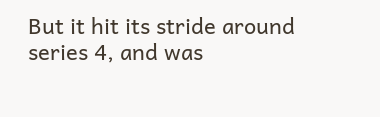But it hit its stride around series 4, and was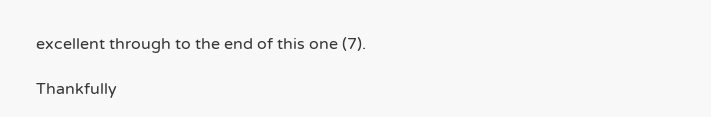excellent through to the end of this one (7).

Thankfully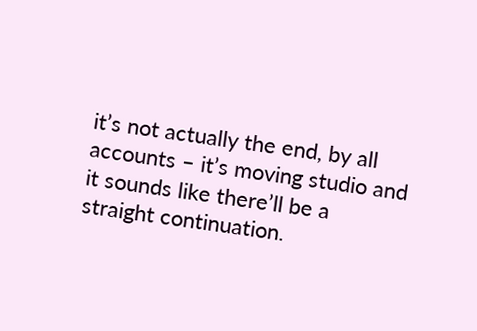it’s not actually the end, by all accounts – it’s moving studio and it sounds like there’ll be a straight continuation.